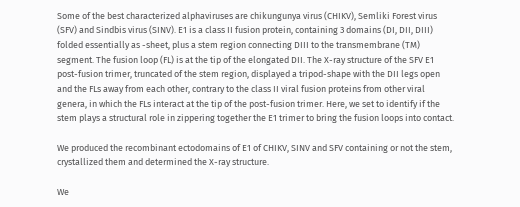Some of the best characterized alphaviruses are chikungunya virus (CHIKV), Semliki Forest virus (SFV) and Sindbis virus (SINV). E1 is a class II fusion protein, containing 3 domains (DI, DII, DIII) folded essentially as -sheet, plus a stem region connecting DIII to the transmembrane (TM) segment. The fusion loop (FL) is at the tip of the elongated DII. The X-ray structure of the SFV E1 post-fusion trimer, truncated of the stem region, displayed a tripod-shape with the DII legs open and the FLs away from each other, contrary to the class II viral fusion proteins from other viral genera, in which the FLs interact at the tip of the post-fusion trimer. Here, we set to identify if the stem plays a structural role in zippering together the E1 trimer to bring the fusion loops into contact.

We produced the recombinant ectodomains of E1 of CHIKV, SINV and SFV containing or not the stem, crystallized them and determined the X-ray structure.

We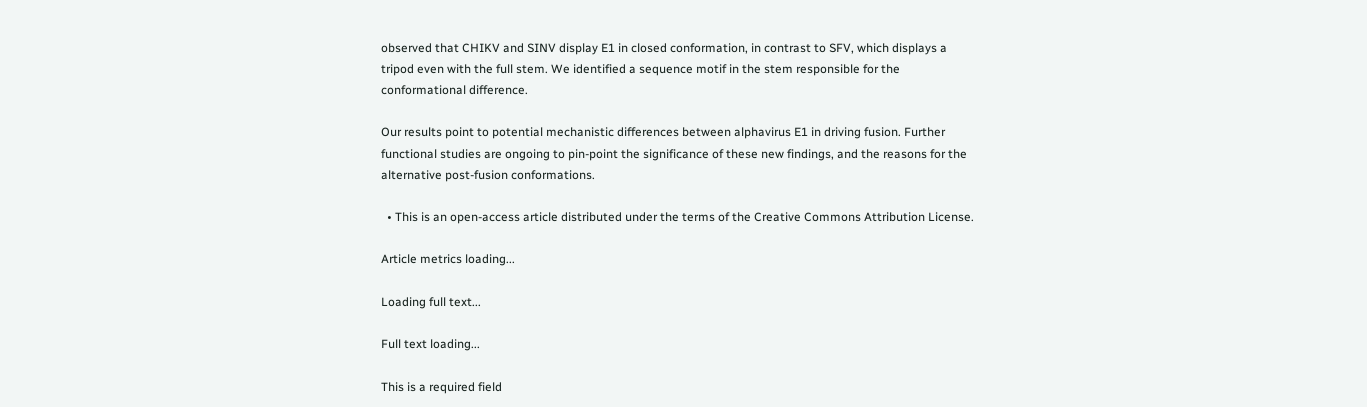observed that CHIKV and SINV display E1 in closed conformation, in contrast to SFV, which displays a tripod even with the full stem. We identified a sequence motif in the stem responsible for the conformational difference.

Our results point to potential mechanistic differences between alphavirus E1 in driving fusion. Further functional studies are ongoing to pin-point the significance of these new findings, and the reasons for the alternative post-fusion conformations.

  • This is an open-access article distributed under the terms of the Creative Commons Attribution License.

Article metrics loading...

Loading full text...

Full text loading...

This is a required field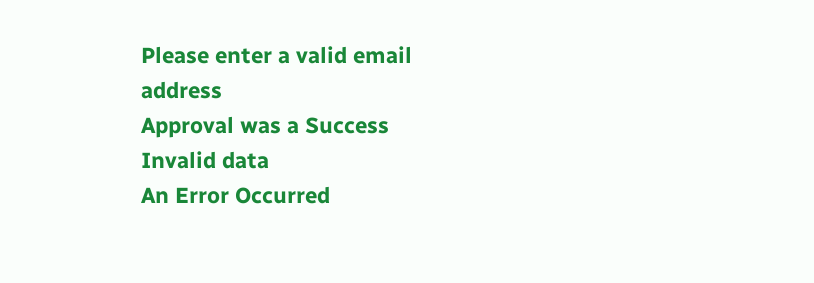Please enter a valid email address
Approval was a Success
Invalid data
An Error Occurred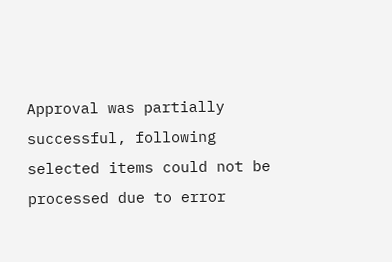Approval was partially successful, following selected items could not be processed due to error